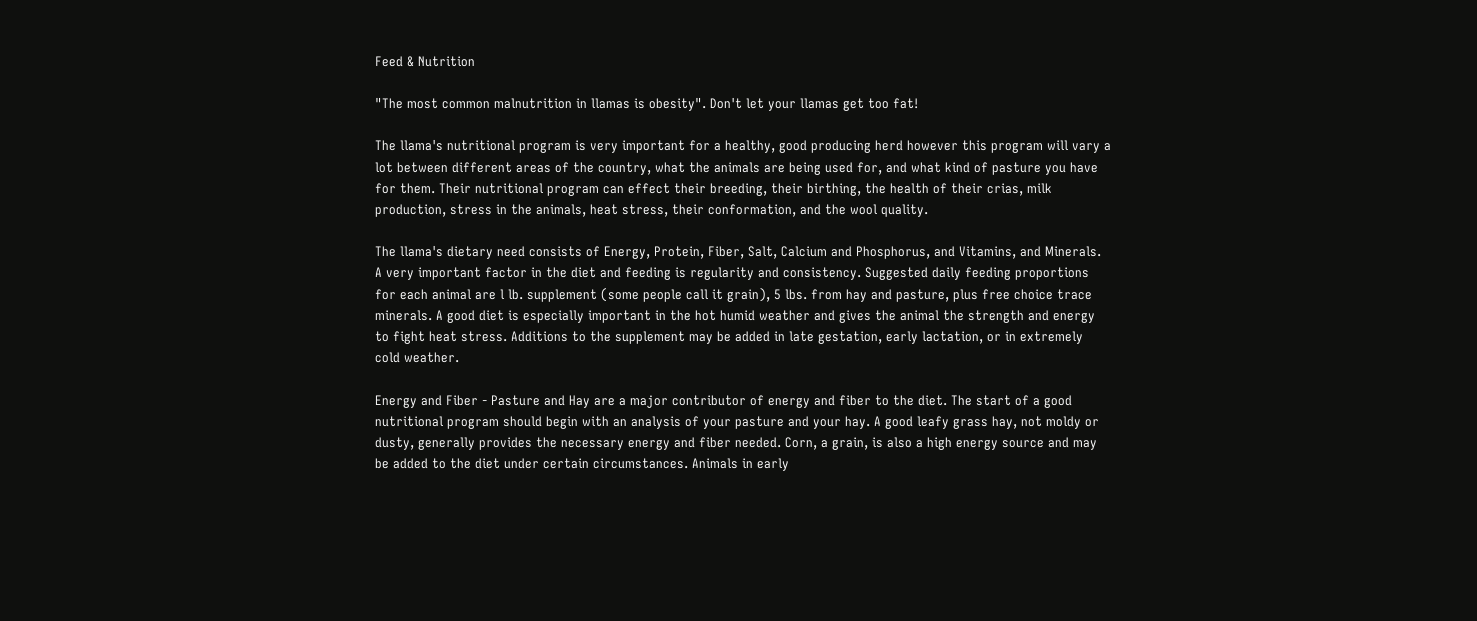Feed & Nutrition

"The most common malnutrition in llamas is obesity". Don't let your llamas get too fat!

The llama's nutritional program is very important for a healthy, good producing herd however this program will vary a lot between different areas of the country, what the animals are being used for, and what kind of pasture you have for them. Their nutritional program can effect their breeding, their birthing, the health of their crias, milk production, stress in the animals, heat stress, their conformation, and the wool quality.

The llama's dietary need consists of Energy, Protein, Fiber, Salt, Calcium and Phosphorus, and Vitamins, and Minerals. A very important factor in the diet and feeding is regularity and consistency. Suggested daily feeding proportions for each animal are l lb. supplement (some people call it grain), 5 lbs. from hay and pasture, plus free choice trace minerals. A good diet is especially important in the hot humid weather and gives the animal the strength and energy to fight heat stress. Additions to the supplement may be added in late gestation, early lactation, or in extremely cold weather.

Energy and Fiber - Pasture and Hay are a major contributor of energy and fiber to the diet. The start of a good nutritional program should begin with an analysis of your pasture and your hay. A good leafy grass hay, not moldy or dusty, generally provides the necessary energy and fiber needed. Corn, a grain, is also a high energy source and may be added to the diet under certain circumstances. Animals in early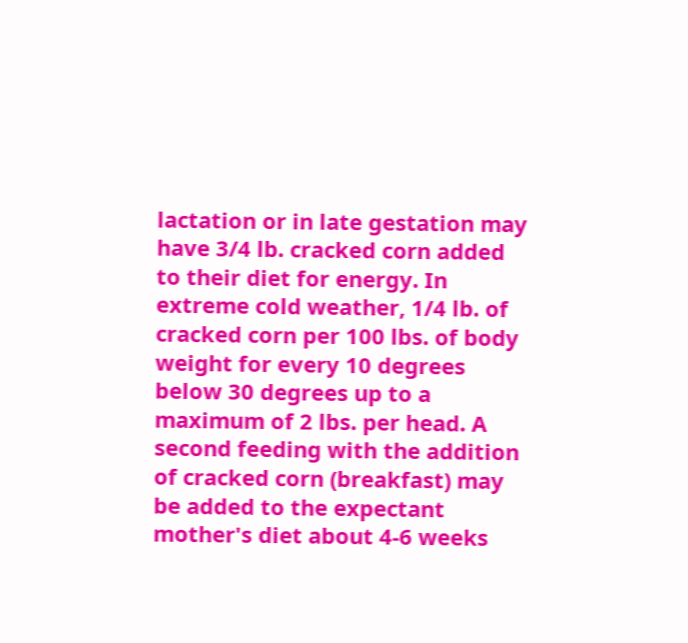lactation or in late gestation may have 3/4 lb. cracked corn added to their diet for energy. In extreme cold weather, 1/4 lb. of cracked corn per 100 lbs. of body weight for every 10 degrees below 30 degrees up to a maximum of 2 lbs. per head. A second feeding with the addition of cracked corn (breakfast) may be added to the expectant mother's diet about 4-6 weeks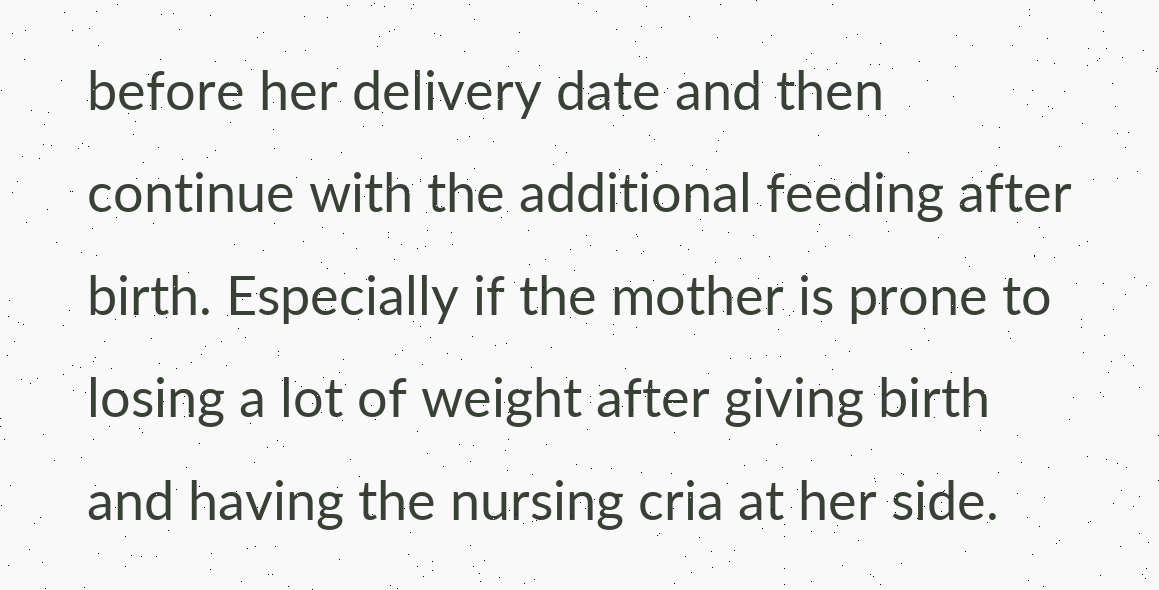before her delivery date and then continue with the additional feeding after birth. Especially if the mother is prone to losing a lot of weight after giving birth and having the nursing cria at her side.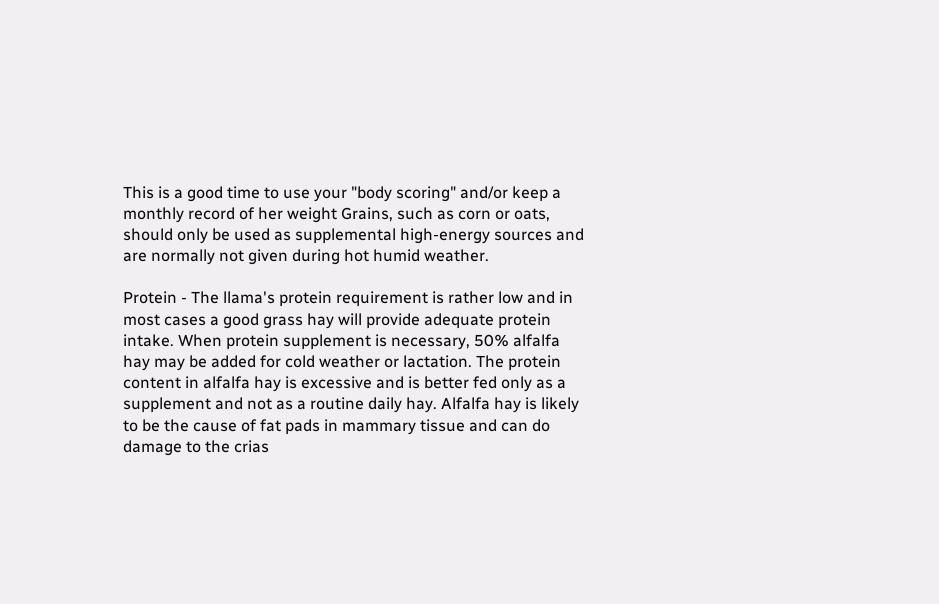This is a good time to use your "body scoring" and/or keep a monthly record of her weight Grains, such as corn or oats, should only be used as supplemental high-energy sources and are normally not given during hot humid weather.

Protein - The llama's protein requirement is rather low and in most cases a good grass hay will provide adequate protein intake. When protein supplement is necessary, 50% alfalfa hay may be added for cold weather or lactation. The protein content in alfalfa hay is excessive and is better fed only as a supplement and not as a routine daily hay. Alfalfa hay is likely to be the cause of fat pads in mammary tissue and can do damage to the crias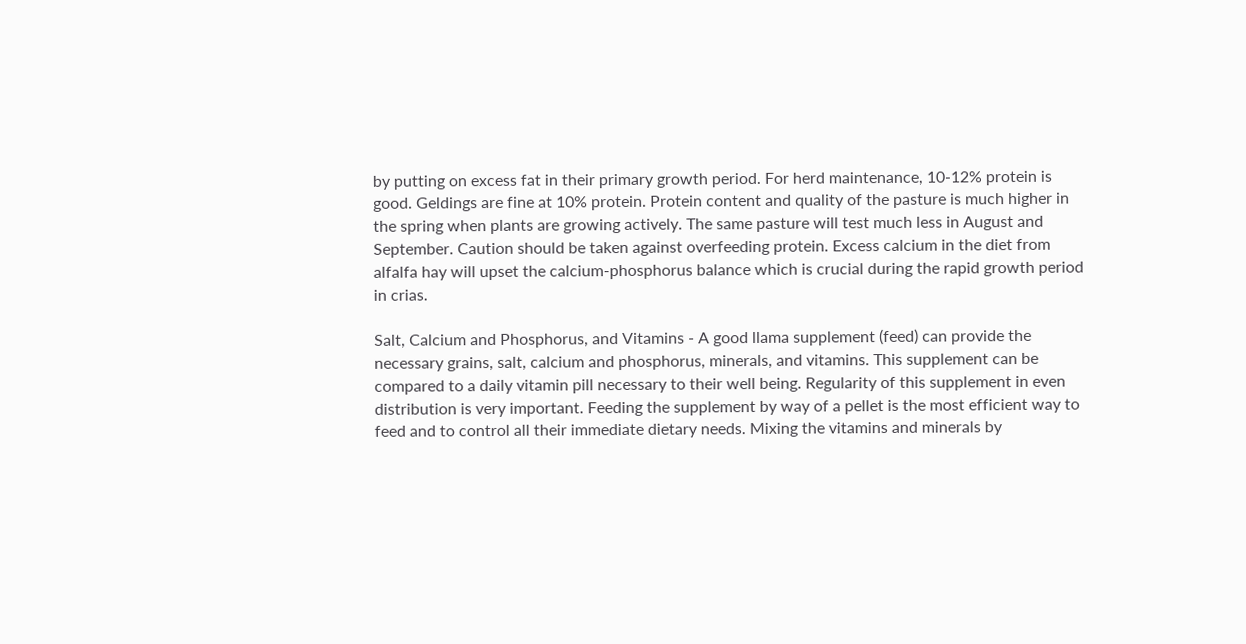by putting on excess fat in their primary growth period. For herd maintenance, 10-12% protein is good. Geldings are fine at 10% protein. Protein content and quality of the pasture is much higher in the spring when plants are growing actively. The same pasture will test much less in August and September. Caution should be taken against overfeeding protein. Excess calcium in the diet from alfalfa hay will upset the calcium-phosphorus balance which is crucial during the rapid growth period in crias.

Salt, Calcium and Phosphorus, and Vitamins - A good llama supplement (feed) can provide the necessary grains, salt, calcium and phosphorus, minerals, and vitamins. This supplement can be compared to a daily vitamin pill necessary to their well being. Regularity of this supplement in even distribution is very important. Feeding the supplement by way of a pellet is the most efficient way to feed and to control all their immediate dietary needs. Mixing the vitamins and minerals by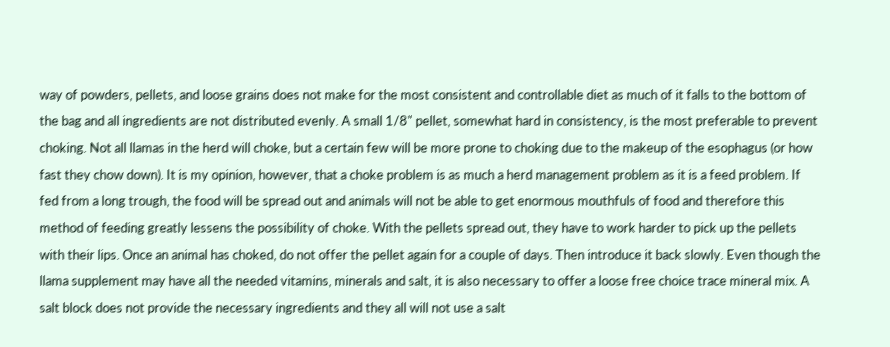way of powders, pellets, and loose grains does not make for the most consistent and controllable diet as much of it falls to the bottom of the bag and all ingredients are not distributed evenly. A small 1/8" pellet, somewhat hard in consistency, is the most preferable to prevent choking. Not all llamas in the herd will choke, but a certain few will be more prone to choking due to the makeup of the esophagus (or how fast they chow down). It is my opinion, however, that a choke problem is as much a herd management problem as it is a feed problem. If fed from a long trough, the food will be spread out and animals will not be able to get enormous mouthfuls of food and therefore this method of feeding greatly lessens the possibility of choke. With the pellets spread out, they have to work harder to pick up the pellets with their lips. Once an animal has choked, do not offer the pellet again for a couple of days. Then introduce it back slowly. Even though the llama supplement may have all the needed vitamins, minerals and salt, it is also necessary to offer a loose free choice trace mineral mix. A salt block does not provide the necessary ingredients and they all will not use a salt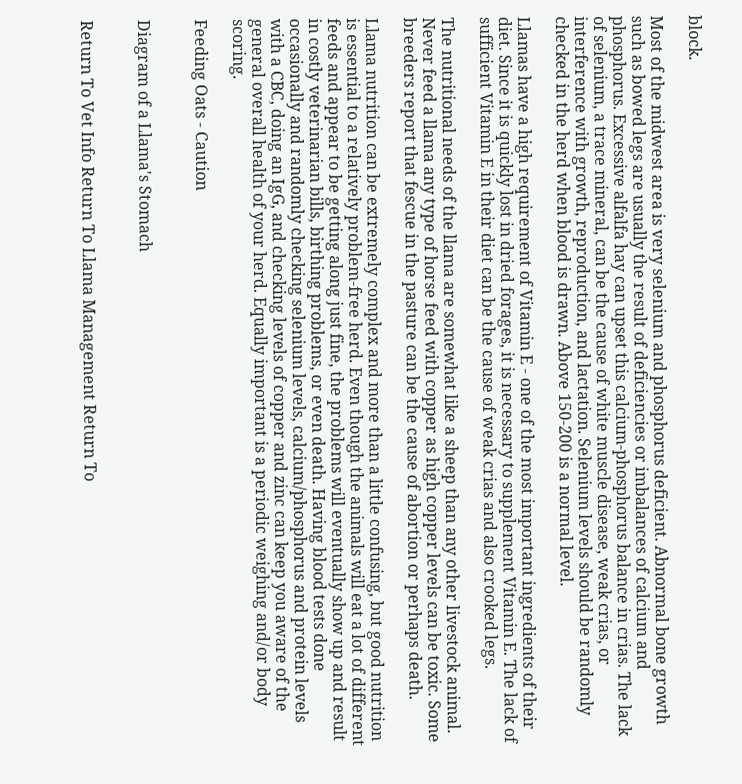block.

Most of the midwest area is very selenium and phosphorus deficient. Abnormal bone growth such as bowed legs are usually the result of deficiencies or imbalances of calcium and phosphorus. Excessive alfalfa hay can upset this calcium-phosphorus balance in crias. The lack of selenium, a trace mineral, can be the cause of white muscle disease, weak crias, or interference with growth, reproduction, and lactation. Selenium levels should be randomly checked in the herd when blood is drawn. Above 150-200 is a normal level.

Llamas have a high requirement of Vitamin E - one of the most important ingredients of their diet. Since it is quickly lost in dried forages, it is necessary to supplement Vitamin E. The lack of sufficient Vitamin E in their diet can be the cause of weak crias and also crooked legs.

The nutritional needs of the llama are somewhat like a sheep than any other livestock animal. Never feed a llama any type of horse feed with copper as high copper levels can be toxic. Some breeders report that fescue in the pasture can be the cause of abortion or perhaps death.

Llama nutrition can be extremely complex and more than a little confusing, but good nutrition is essential to a relatively problem-free herd. Even though the animals will eat a lot of different feeds and appear to be getting along just fine, the problems will eventually show up and result in costly veterinarian bills, birthing problems, or even death. Having blood tests done occasionally and randomly checking selenium levels, calcium/phosphorus and protein levels with a CBC, doing an IgG, and checking levels of copper and zinc can keep you aware of the general overall health of your herd. Equally important is a periodic weighing and/or body scoring.

Feeding Oats - Caution


Diagram of a Llama's Stomach


Return To Vet Info Return To Llama Management Return To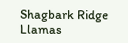Shagbark Ridge Llamas